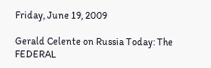Friday, June 19, 2009

Gerald Celente on Russia Today: The FEDERAL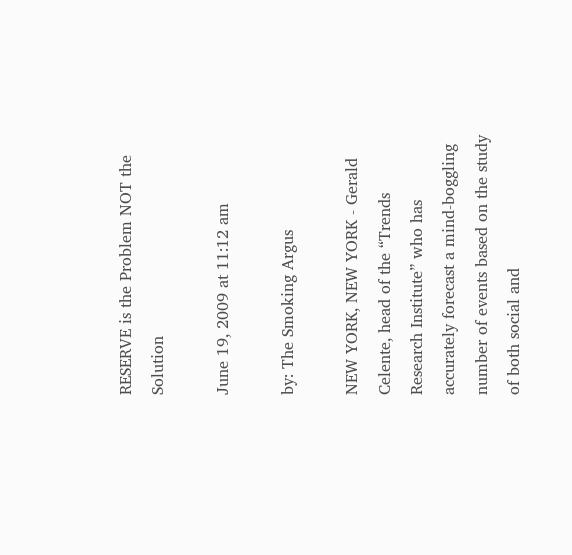RESERVE is the Problem NOT the Solution

June 19, 2009 at 11:12 am

by: The Smoking Argus

NEW YORK, NEW YORK - Gerald Celente, head of the “Trends Research Institute” who has accurately forecast a mind-boggling number of events based on the study of both social and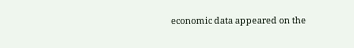economic data appeared on the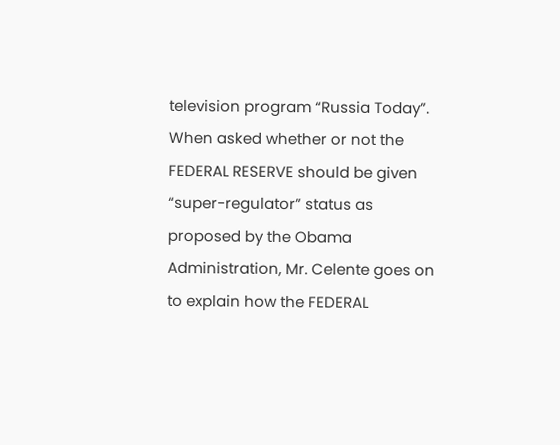television program “Russia Today”. When asked whether or not the FEDERAL RESERVE should be given “super-regulator” status as proposed by the Obama Administration, Mr. Celente goes on to explain how the FEDERAL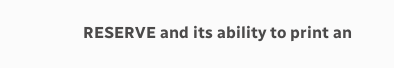RESERVE and its ability to print an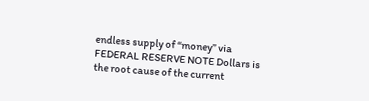endless supply of “money” via FEDERAL RESERVE NOTE Dollars is the root cause of the current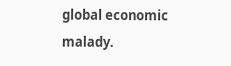global economic malady.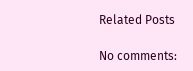Related Posts

No comments: